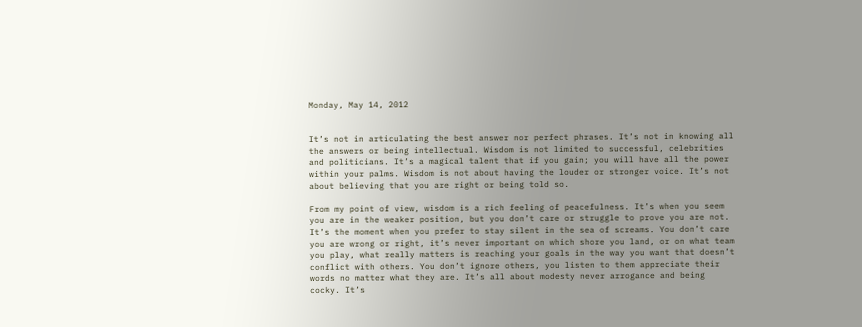Monday, May 14, 2012


It’s not in articulating the best answer nor perfect phrases. It’s not in knowing all the answers or being intellectual. Wisdom is not limited to successful, celebrities and politicians. It’s a magical talent that if you gain; you will have all the power within your palms. Wisdom is not about having the louder or stronger voice. It’s not about believing that you are right or being told so.

From my point of view, wisdom is a rich feeling of peacefulness. It’s when you seem you are in the weaker position, but you don’t care or struggle to prove you are not. It’s the moment when you prefer to stay silent in the sea of screams. You don’t care you are wrong or right, it’s never important on which shore you land, or on what team you play, what really matters is reaching your goals in the way you want that doesn’t conflict with others. You don’t ignore others, you listen to them appreciate their words no matter what they are. It’s all about modesty never arrogance and being cocky. It’s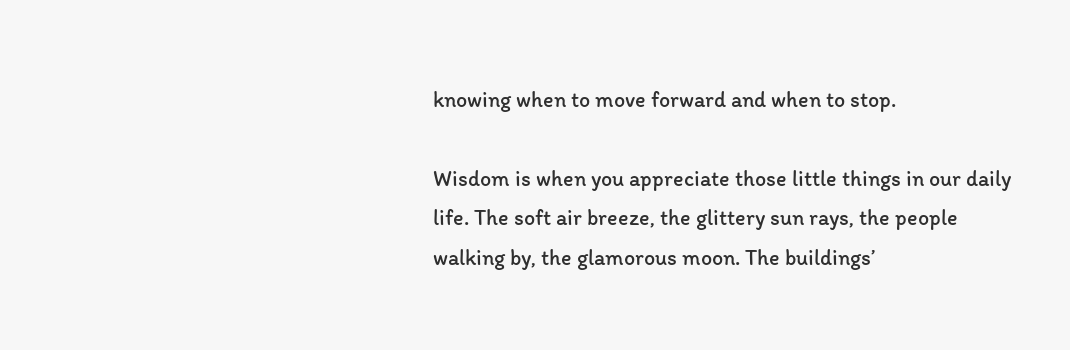knowing when to move forward and when to stop.

Wisdom is when you appreciate those little things in our daily life. The soft air breeze, the glittery sun rays, the people walking by, the glamorous moon. The buildings’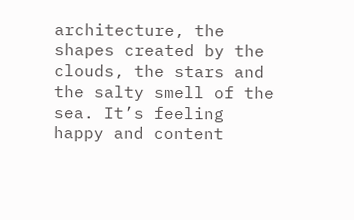architecture, the shapes created by the clouds, the stars and the salty smell of the sea. It’s feeling happy and content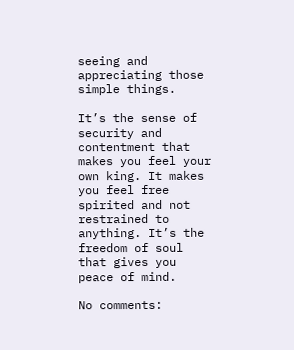seeing and appreciating those simple things.

It’s the sense of security and contentment that makes you feel your own king. It makes you feel free spirited and not restrained to anything. It’s the freedom of soul that gives you peace of mind.

No comments: